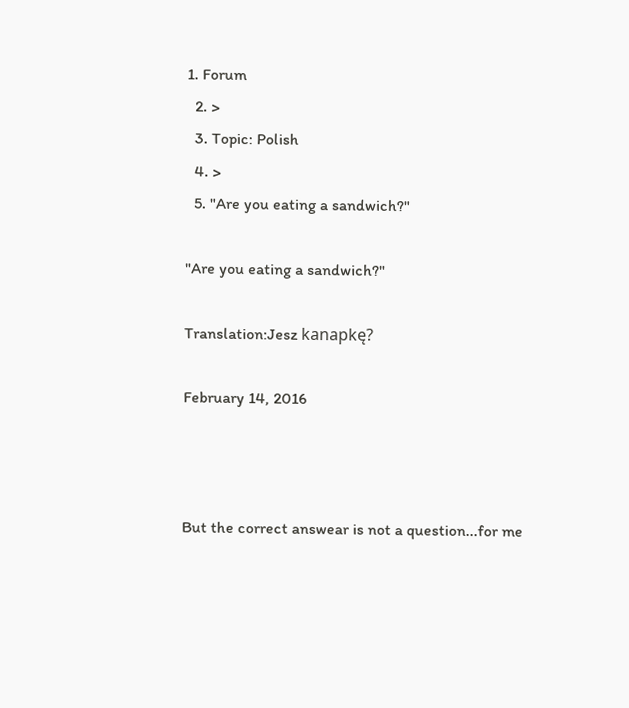1. Forum
  2. >
  3. Topic: Polish
  4. >
  5. "Are you eating a sandwich?"

"Are you eating a sandwich?"

Translation:Jesz kanapkę?

February 14, 2016



But the correct answear is not a question...for me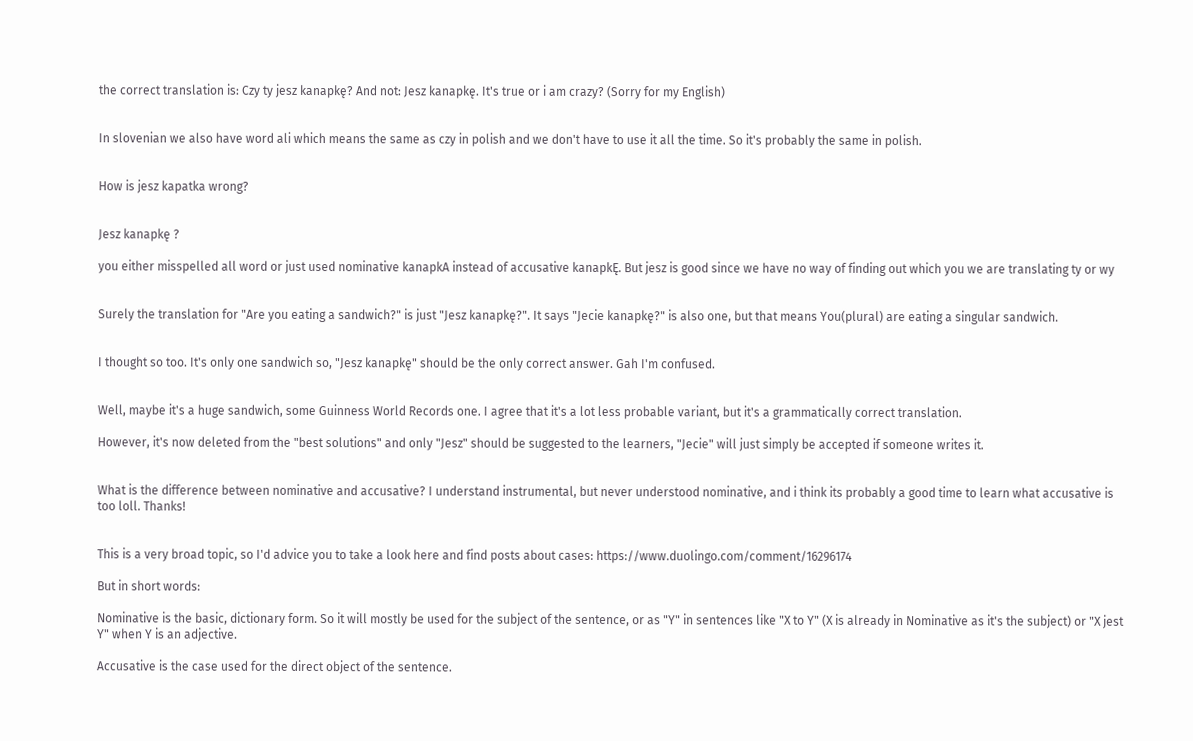the correct translation is: Czy ty jesz kanapkę? And not: Jesz kanapkę. It's true or i am crazy? (Sorry for my English)


In slovenian we also have word ali which means the same as czy in polish and we don't have to use it all the time. So it's probably the same in polish.


How is jesz kapatka wrong?


Jesz kanapkę ?

you either misspelled all word or just used nominative kanapkA instead of accusative kanapkĘ. But jesz is good since we have no way of finding out which you we are translating ty or wy


Surely the translation for "Are you eating a sandwich?" is just "Jesz kanapkę?". It says "Jecie kanapkę?" is also one, but that means You(plural) are eating a singular sandwich.


I thought so too. It's only one sandwich so, "Jesz kanapkę" should be the only correct answer. Gah I'm confused.


Well, maybe it's a huge sandwich, some Guinness World Records one. I agree that it's a lot less probable variant, but it's a grammatically correct translation.

However, it's now deleted from the "best solutions" and only "Jesz" should be suggested to the learners, "Jecie" will just simply be accepted if someone writes it.


What is the difference between nominative and accusative? I understand instrumental, but never understood nominative, and i think its probably a good time to learn what accusative is too loll. Thanks!


This is a very broad topic, so I'd advice you to take a look here and find posts about cases: https://www.duolingo.com/comment/16296174

But in short words:

Nominative is the basic, dictionary form. So it will mostly be used for the subject of the sentence, or as "Y" in sentences like "X to Y" (X is already in Nominative as it's the subject) or "X jest Y" when Y is an adjective.

Accusative is the case used for the direct object of the sentence.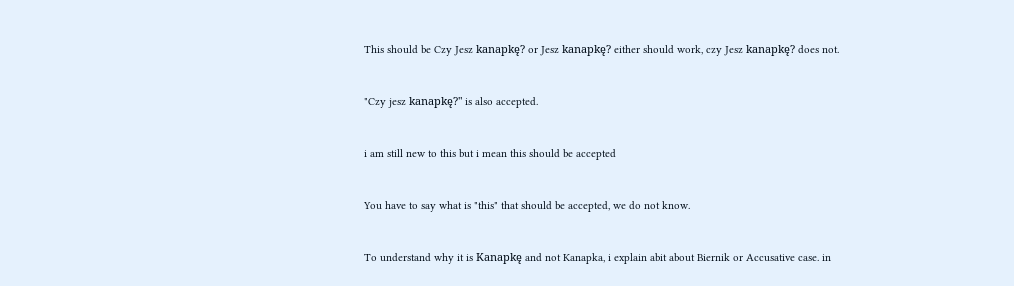This should be Czy Jesz kanapkę? or Jesz kanapkę? either should work, czy Jesz kanapkę? does not.


"Czy jesz kanapkę?" is also accepted.


i am still new to this but i mean this should be accepted


You have to say what is "this" that should be accepted, we do not know.


To understand why it is Kanapkę and not Kanapka, i explain abit about Biernik or Accusative case. in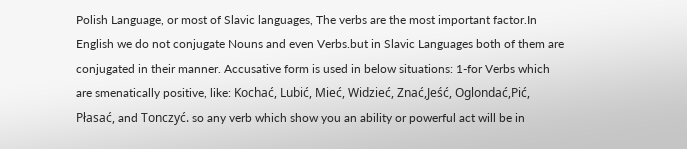Polish Language, or most of Slavic languages, The verbs are the most important factor.In English we do not conjugate Nouns and even Verbs.but in Slavic Languages both of them are conjugated in their manner. Accusative form is used in below situations: 1-for Verbs which are smenatically positive, like: Kochać, Lubić, Mieć, Widzieć, Znać,Jeść, Oglondać,Pić, Płasać, and Tonczyć. so any verb which show you an ability or powerful act will be in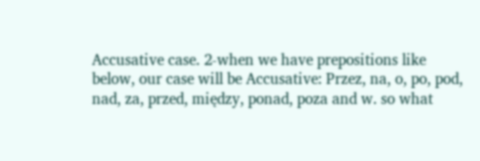Accusative case. 2-when we have prepositions like below, our case will be Accusative: Przez, na, o, po, pod, nad, za, przed, między, ponad, poza and w. so what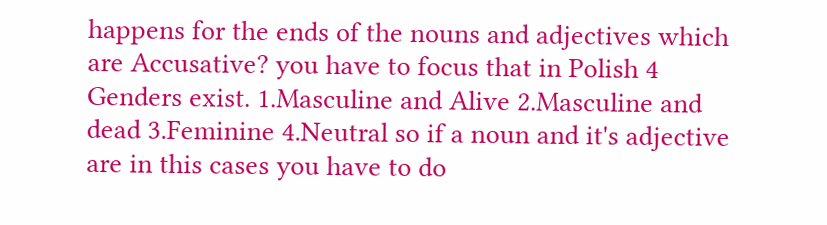happens for the ends of the nouns and adjectives which are Accusative? you have to focus that in Polish 4 Genders exist. 1.Masculine and Alive 2.Masculine and dead 3.Feminine 4.Neutral so if a noun and it's adjective are in this cases you have to do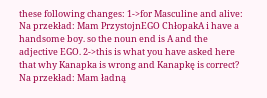these following changes: 1->for Masculine and alive: Na przekład: Mam PrzystojnEGO ChłopakA i have a handsome boy. so the noun end is A and the adjective EGO. 2->this is what you have asked here that why Kanapka is wrong and Kanapkę is correct? Na przekład: Mam ładną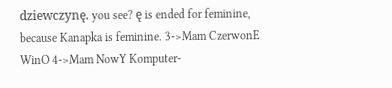dziewczynę. you see? ę is ended for feminine, because Kanapka is feminine. 3->Mam CzerwonE WinO 4->Mam NowY Komputer-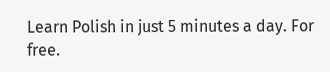Learn Polish in just 5 minutes a day. For free.